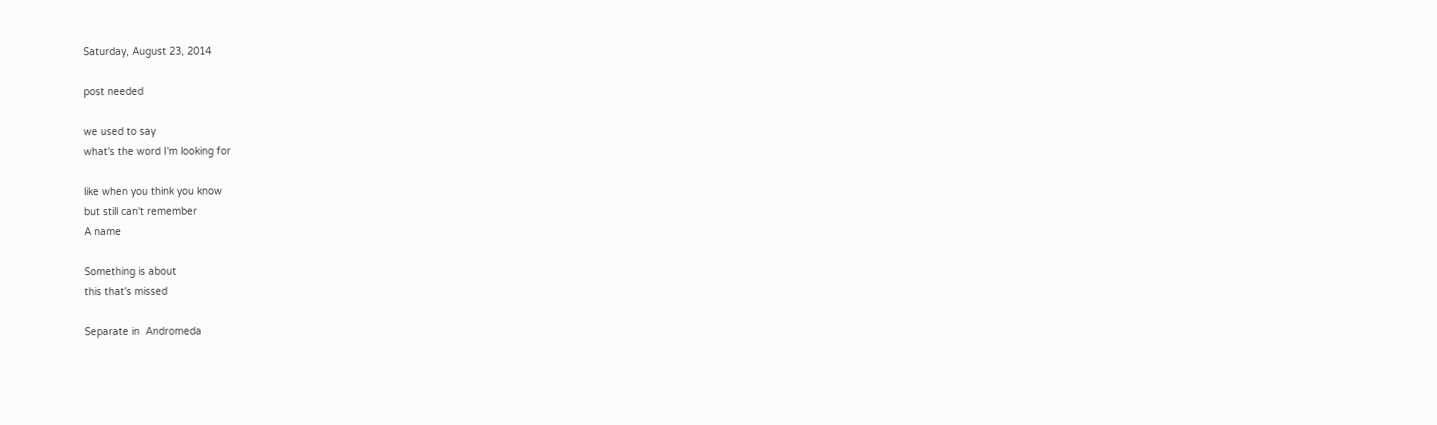Saturday, August 23, 2014

post needed

we used to say
what's the word I'm looking for

like when you think you know
but still can't remember
A name

Something is about
this that's missed

Separate in  Andromeda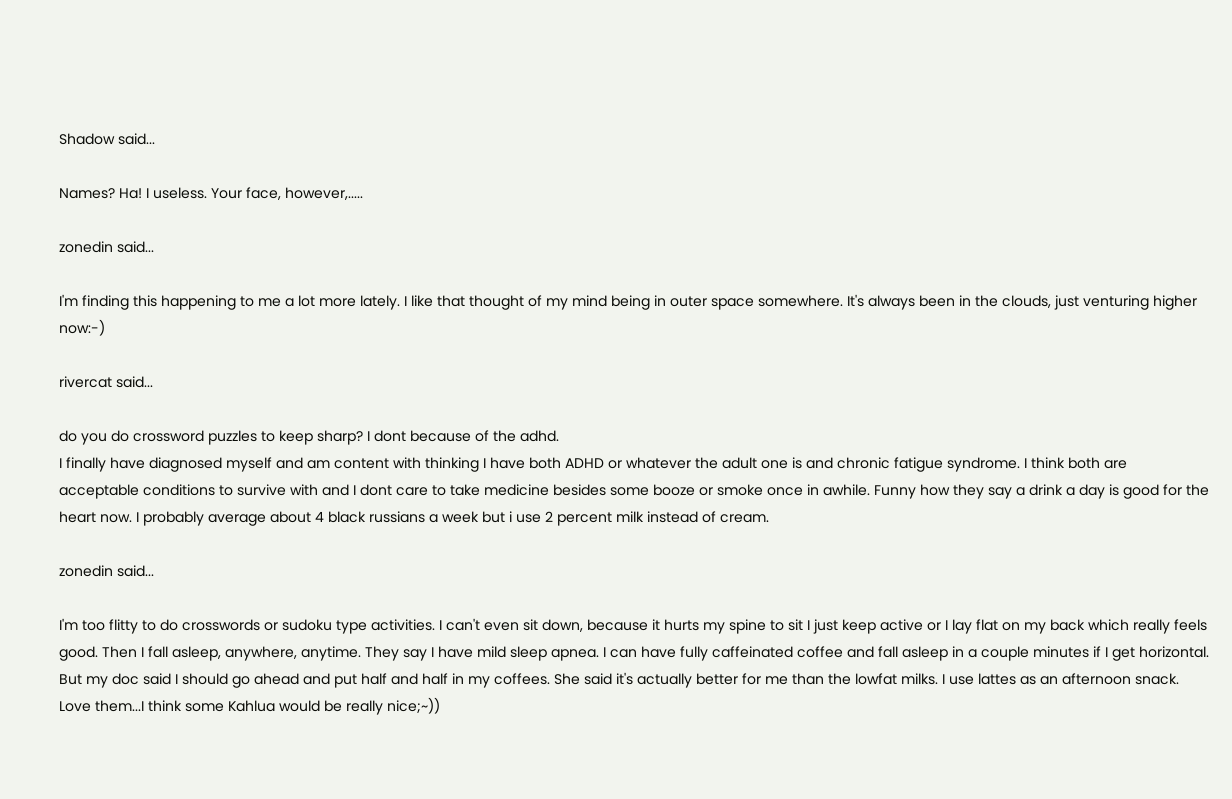Shadow said...

Names? Ha! I useless. Your face, however,.....

zonedin said...

I'm finding this happening to me a lot more lately. I like that thought of my mind being in outer space somewhere. It's always been in the clouds, just venturing higher now:-)

rivercat said...

do you do crossword puzzles to keep sharp? I dont because of the adhd.
I finally have diagnosed myself and am content with thinking I have both ADHD or whatever the adult one is and chronic fatigue syndrome. I think both are acceptable conditions to survive with and I dont care to take medicine besides some booze or smoke once in awhile. Funny how they say a drink a day is good for the heart now. I probably average about 4 black russians a week but i use 2 percent milk instead of cream.

zonedin said...

I'm too flitty to do crosswords or sudoku type activities. I can't even sit down, because it hurts my spine to sit I just keep active or I lay flat on my back which really feels good. Then I fall asleep, anywhere, anytime. They say I have mild sleep apnea. I can have fully caffeinated coffee and fall asleep in a couple minutes if I get horizontal. But my doc said I should go ahead and put half and half in my coffees. She said it's actually better for me than the lowfat milks. I use lattes as an afternoon snack. Love them...I think some Kahlua would be really nice;~))